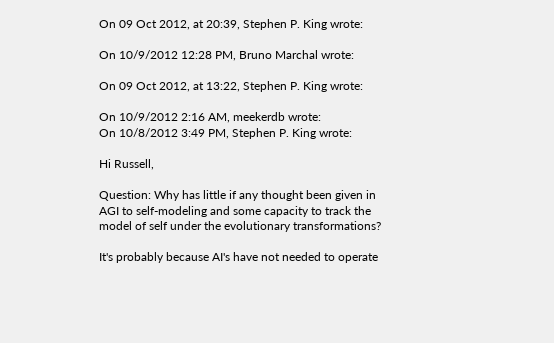On 09 Oct 2012, at 20:39, Stephen P. King wrote:

On 10/9/2012 12:28 PM, Bruno Marchal wrote:

On 09 Oct 2012, at 13:22, Stephen P. King wrote:

On 10/9/2012 2:16 AM, meekerdb wrote:
On 10/8/2012 3:49 PM, Stephen P. King wrote:

Hi Russell,

Question: Why has little if any thought been given in AGI to self-modeling and some capacity to track the model of self under the evolutionary transformations?

It's probably because AI's have not needed to operate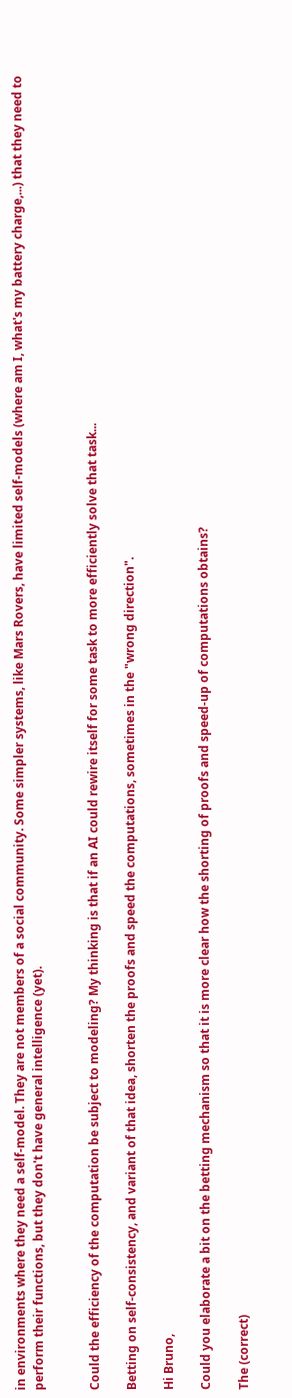in environments where they need a self-model. They are not members of a social community. Some simpler systems, like Mars Rovers, have limited self-models (where am I, what's my battery charge,...) that they need to perform their functions, but they don't have general intelligence (yet).


Could the efficiency of the computation be subject to modeling? My thinking is that if an AI could rewire itself for some task to more efficiently solve that task...

Betting on self-consistency, and variant of that idea, shorten the proofs and speed the computations, sometimes in the "wrong direction".

Hi Bruno,

Could you elaborate a bit on the betting mechanism so that it is more clear how the shorting of proofs and speed-up of computations obtains?

The (correct)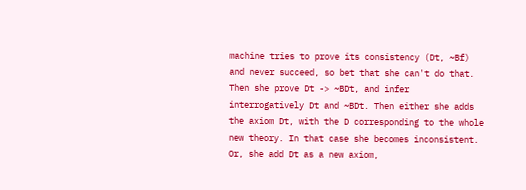machine tries to prove its consistency (Dt, ~Bf) and never succeed, so bet that she can't do that. Then she prove Dt -> ~BDt, and infer interrogatively Dt and ~BDt. Then either she adds the axiom Dt, with the D corresponding to the whole new theory. In that case she becomes inconsistent. Or, she add Dt as a new axiom,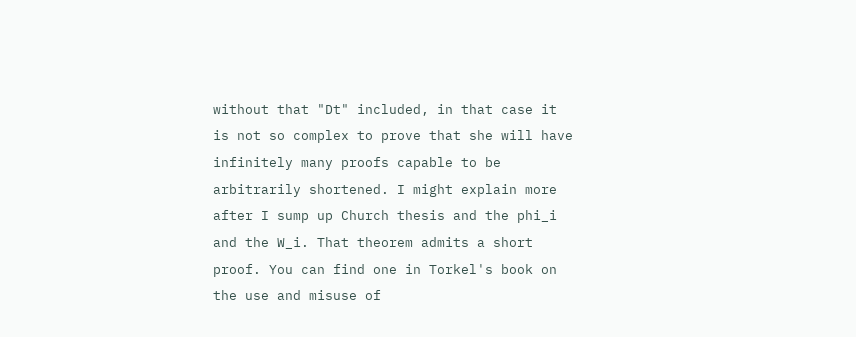without that "Dt" included, in that case it is not so complex to prove that she will have infinitely many proofs capable to be arbitrarily shortened. I might explain more after I sump up Church thesis and the phi_i and the W_i. That theorem admits a short proof. You can find one in Torkel's book on the use and misuse of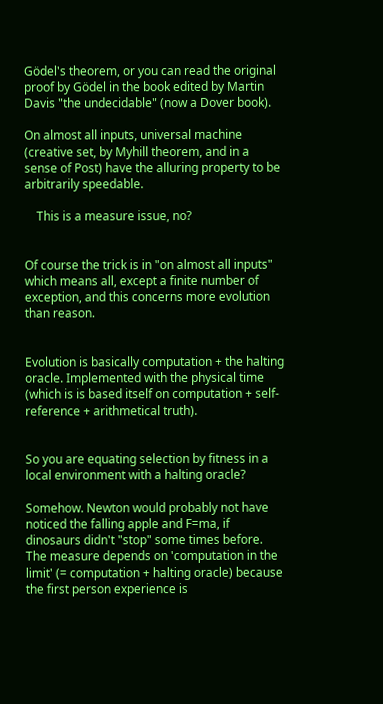Gödel's theorem, or you can read the original proof by Gödel in the book edited by Martin Davis "the undecidable" (now a Dover book).

On almost all inputs, universal machine (creative set, by Myhill theorem, and in a sense of Post) have the alluring property to be arbitrarily speedable.

    This is a measure issue, no?


Of course the trick is in "on almost all inputs" which means all, except a finite number of exception, and this concerns more evolution than reason.


Evolution is basically computation + the halting oracle. Implemented with the physical time (which is is based itself on computation + self-reference + arithmetical truth).


So you are equating selection by fitness in a local environment with a halting oracle?

Somehow. Newton would probably not have noticed the falling apple and F=ma, if dinosaurs didn't "stop" some times before. The measure depends on 'computation in the limit' (= computation + halting oracle) because the first person experience is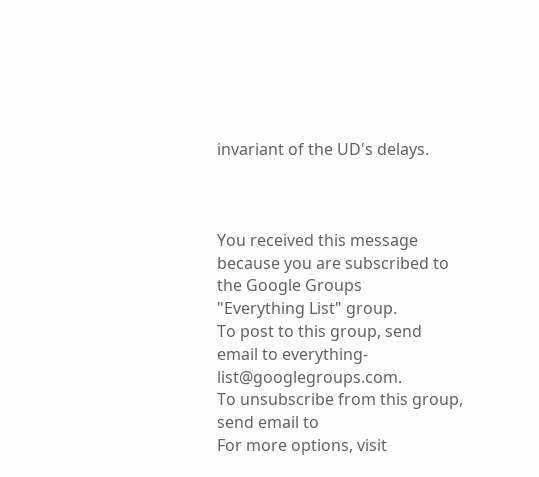invariant of the UD's delays.



You received this message because you are subscribed to the Google Groups
"Everything List" group.
To post to this group, send email to everything-list@googlegroups.com.
To unsubscribe from this group, send email to
For more options, visit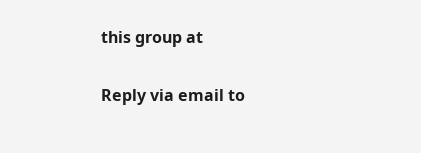this group at

Reply via email to